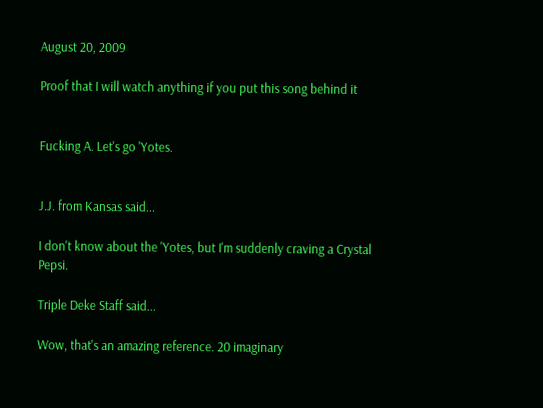August 20, 2009

Proof that I will watch anything if you put this song behind it


Fucking A. Let's go 'Yotes.


J.J. from Kansas said...

I don't know about the 'Yotes, but I'm suddenly craving a Crystal Pepsi.

Triple Deke Staff said...

Wow, that's an amazing reference. 20 imaginary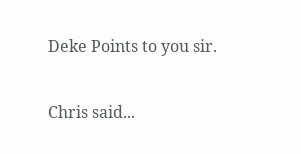Deke Points to you sir.

Chris said...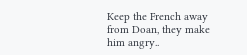Keep the French away from Doan, they make him angry..